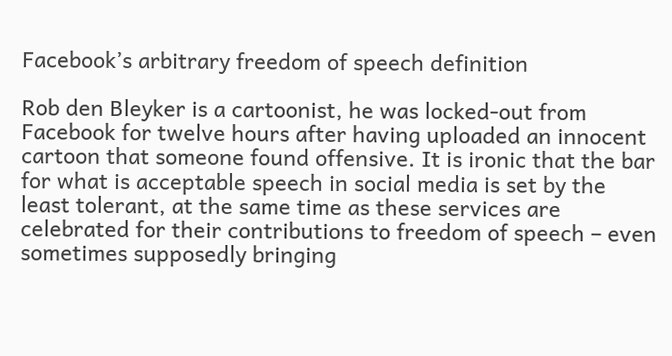Facebook’s arbitrary freedom of speech definition

Rob den Bleyker is a cartoonist, he was locked-out from Facebook for twelve hours after having uploaded an innocent cartoon that someone found offensive. It is ironic that the bar for what is acceptable speech in social media is set by the least tolerant, at the same time as these services are celebrated for their contributions to freedom of speech – even sometimes supposedly bringing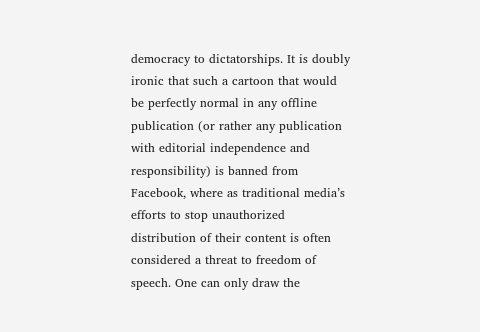democracy to dictatorships. It is doubly ironic that such a cartoon that would be perfectly normal in any offline publication (or rather any publication with editorial independence and responsibility) is banned from Facebook, where as traditional media’s efforts to stop unauthorized distribution of their content is often considered a threat to freedom of speech. One can only draw the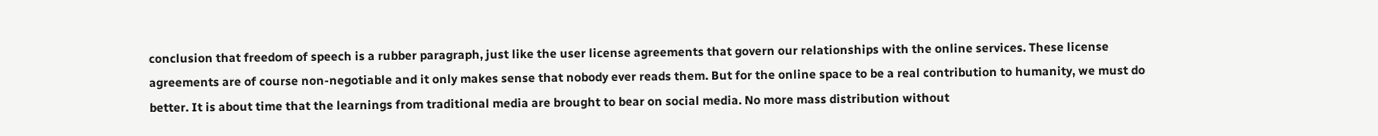conclusion that freedom of speech is a rubber paragraph, just like the user license agreements that govern our relationships with the online services. These license agreements are of course non-negotiable and it only makes sense that nobody ever reads them. But for the online space to be a real contribution to humanity, we must do better. It is about time that the learnings from traditional media are brought to bear on social media. No more mass distribution without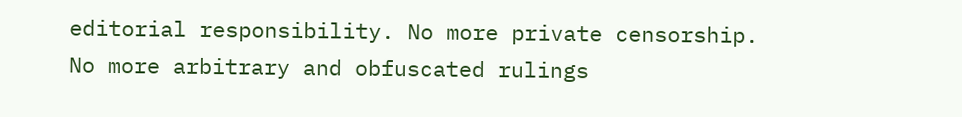editorial responsibility. No more private censorship. No more arbitrary and obfuscated rulings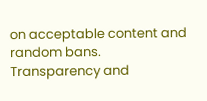on acceptable content and random bans. Transparency and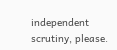independent scrutiny, please.